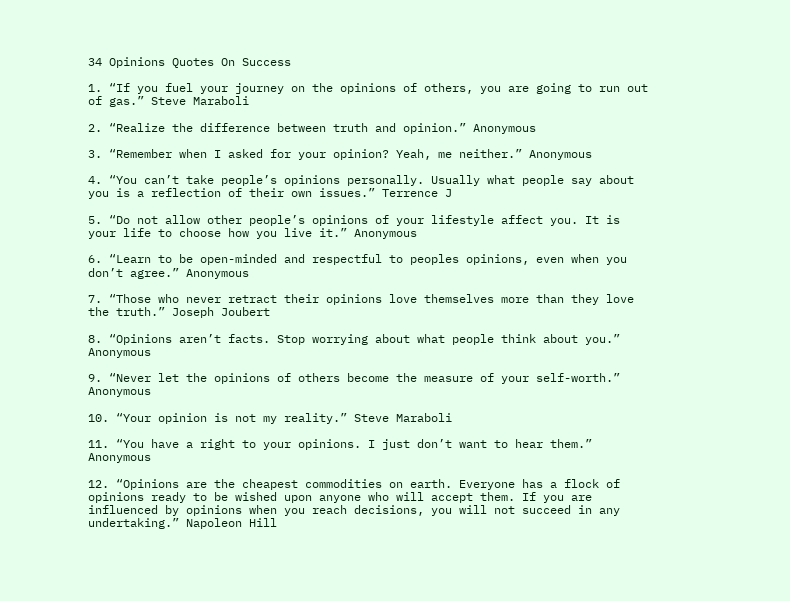34 Opinions Quotes On Success

1. “If you fuel your journey on the opinions of others, you are going to run out of gas.” Steve Maraboli

2. “Realize the difference between truth and opinion.” Anonymous

3. “Remember when I asked for your opinion? Yeah, me neither.” Anonymous

4. “You can’t take people’s opinions personally. Usually what people say about you is a reflection of their own issues.” Terrence J

5. “Do not allow other people’s opinions of your lifestyle affect you. It is your life to choose how you live it.” Anonymous

6. “Learn to be open-minded and respectful to peoples opinions, even when you don’t agree.” Anonymous

7. “Those who never retract their opinions love themselves more than they love the truth.” Joseph Joubert

8. “Opinions aren’t facts. Stop worrying about what people think about you.” Anonymous

9. “Never let the opinions of others become the measure of your self-worth.” Anonymous

10. “Your opinion is not my reality.” Steve Maraboli

11. “You have a right to your opinions. I just don’t want to hear them.” Anonymous

12. “Opinions are the cheapest commodities on earth. Everyone has a flock of opinions ready to be wished upon anyone who will accept them. If you are influenced by opinions when you reach decisions, you will not succeed in any undertaking.” Napoleon Hill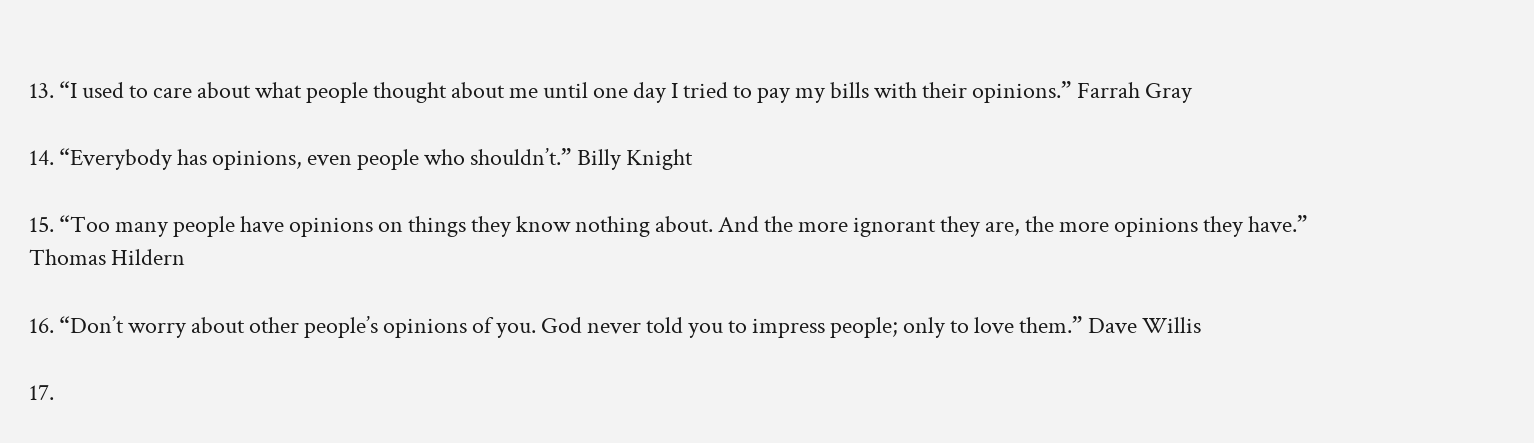13. “I used to care about what people thought about me until one day I tried to pay my bills with their opinions.” Farrah Gray

14. “Everybody has opinions, even people who shouldn’t.” Billy Knight

15. “Too many people have opinions on things they know nothing about. And the more ignorant they are, the more opinions they have.” Thomas Hildern

16. “Don’t worry about other people’s opinions of you. God never told you to impress people; only to love them.” Dave Willis

17.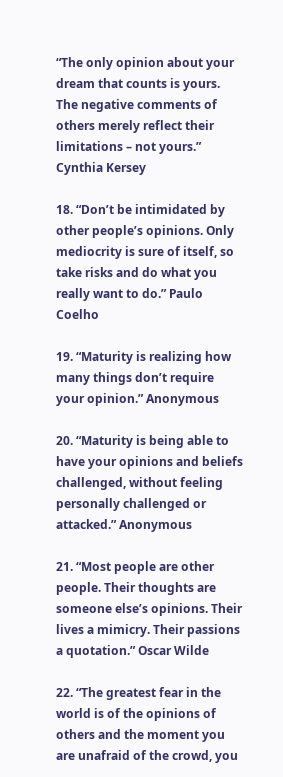“The only opinion about your dream that counts is yours. The negative comments of others merely reflect their limitations – not yours.” Cynthia Kersey

18. “Don’t be intimidated by other people’s opinions. Only mediocrity is sure of itself, so take risks and do what you really want to do.” Paulo Coelho

19. “Maturity is realizing how many things don’t require your opinion.” Anonymous

20. “Maturity is being able to have your opinions and beliefs challenged, without feeling personally challenged or attacked.” Anonymous

21. “Most people are other people. Their thoughts are someone else’s opinions. Their lives a mimicry. Their passions a quotation.” Oscar Wilde

22. “The greatest fear in the world is of the opinions of others and the moment you are unafraid of the crowd, you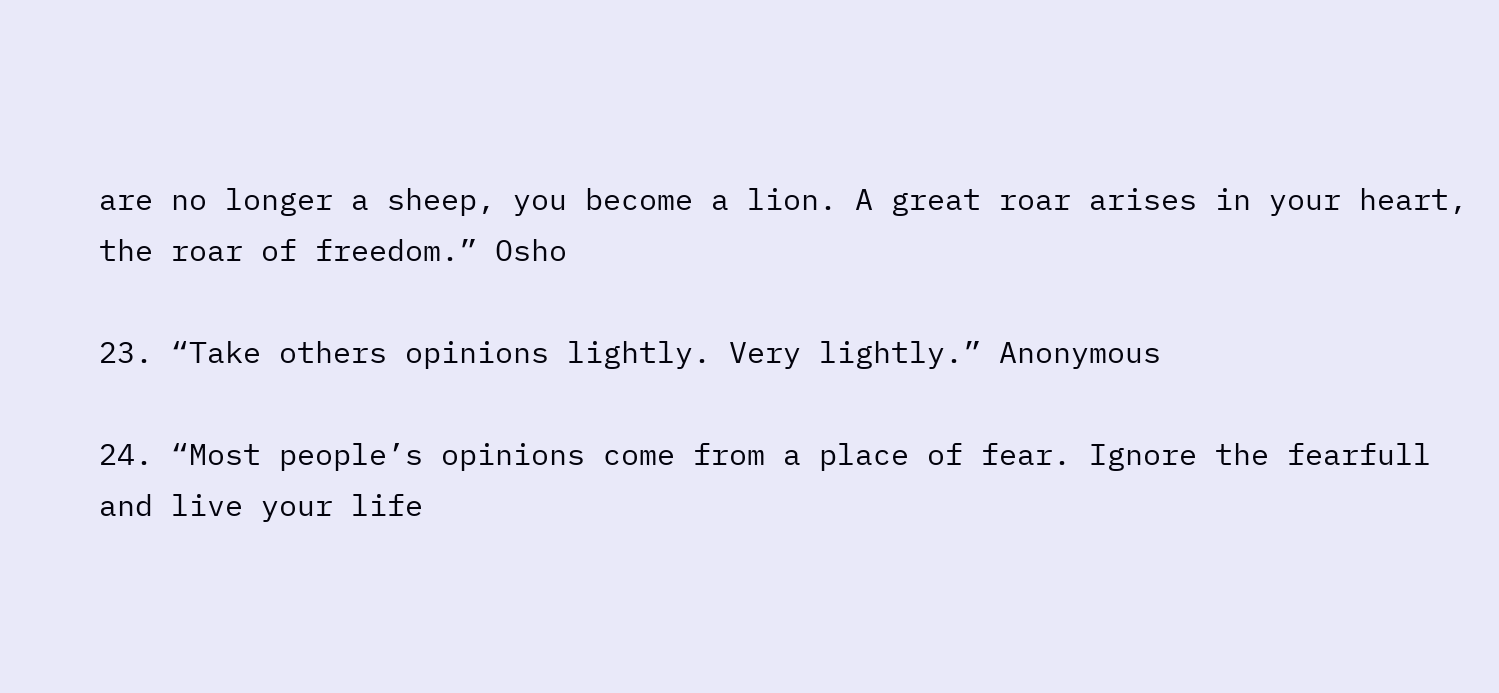are no longer a sheep, you become a lion. A great roar arises in your heart, the roar of freedom.” Osho

23. “Take others opinions lightly. Very lightly.” Anonymous

24. “Most people’s opinions come from a place of fear. Ignore the fearfull and live your life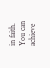in faith. You can achieve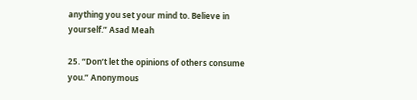anything you set your mind to. Believe in yourself.” Asad Meah

25. “Don’t let the opinions of others consume you.” Anonymous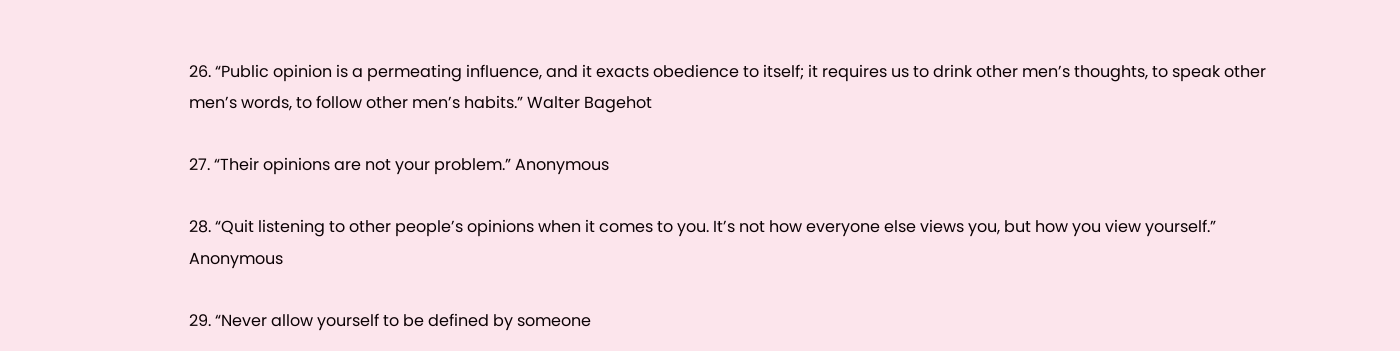26. “Public opinion is a permeating influence, and it exacts obedience to itself; it requires us to drink other men’s thoughts, to speak other men’s words, to follow other men’s habits.” Walter Bagehot

27. “Their opinions are not your problem.” Anonymous

28. “Quit listening to other people’s opinions when it comes to you. It’s not how everyone else views you, but how you view yourself.” Anonymous

29. “Never allow yourself to be defined by someone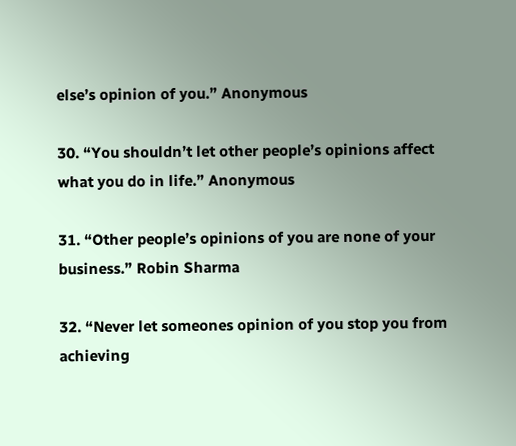else’s opinion of you.” Anonymous

30. “You shouldn’t let other people’s opinions affect what you do in life.” Anonymous

31. “Other people’s opinions of you are none of your business.” Robin Sharma

32. “Never let someones opinion of you stop you from achieving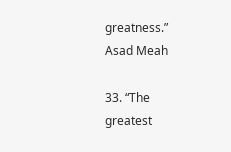greatness.” Asad Meah

33. “The greatest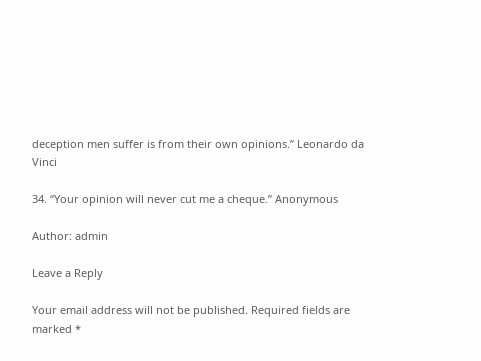deception men suffer is from their own opinions.” Leonardo da Vinci

34. “Your opinion will never cut me a cheque.” Anonymous

Author: admin

Leave a Reply

Your email address will not be published. Required fields are marked *